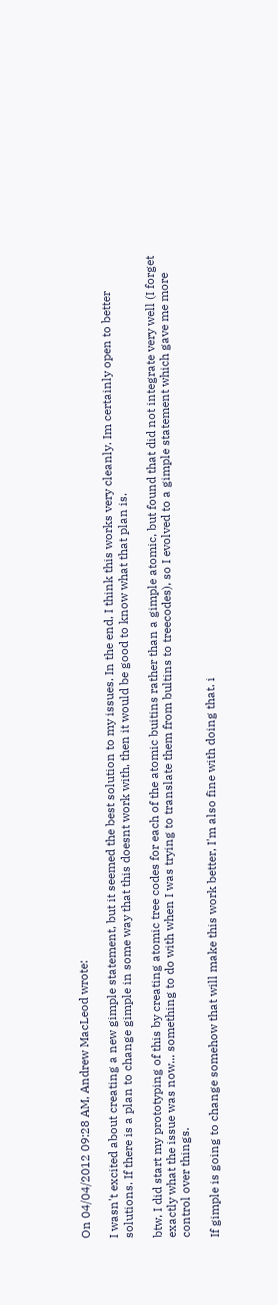On 04/04/2012 09:28 AM, Andrew MacLeod wrote:

I wasn't excited about creating a new gimple statement, but it seemed the best solution to my issues. In the end, I think this works very cleanly. Im certainly open to better solutions. If there is a plan to change gimple in some way that this doesnt work with, then it would be good to know what that plan is.

btw, I did start my prototyping of this by creating atomic tree codes for each of the atomic buitins rather than a gimple atomic, but found that did not integrate very well (I forget exactly what the issue was now... something to do with when I was trying to translate them from bultins to treecodes), so I evolved to a gimple statement which gave me more control over things.

If gimple is going to change somehow that will make this work better, I'm also fine with doing that. i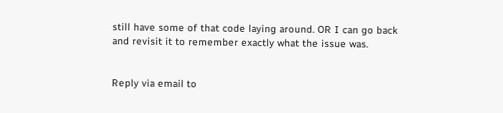still have some of that code laying around. OR I can go back and revisit it to remember exactly what the issue was.


Reply via email to